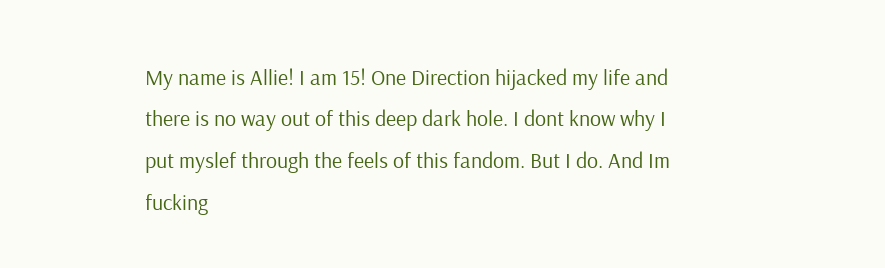My name is Allie! I am 15! One Direction hijacked my life and there is no way out of this deep dark hole. I dont know why I put myslef through the feels of this fandom. But I do. And Im fucking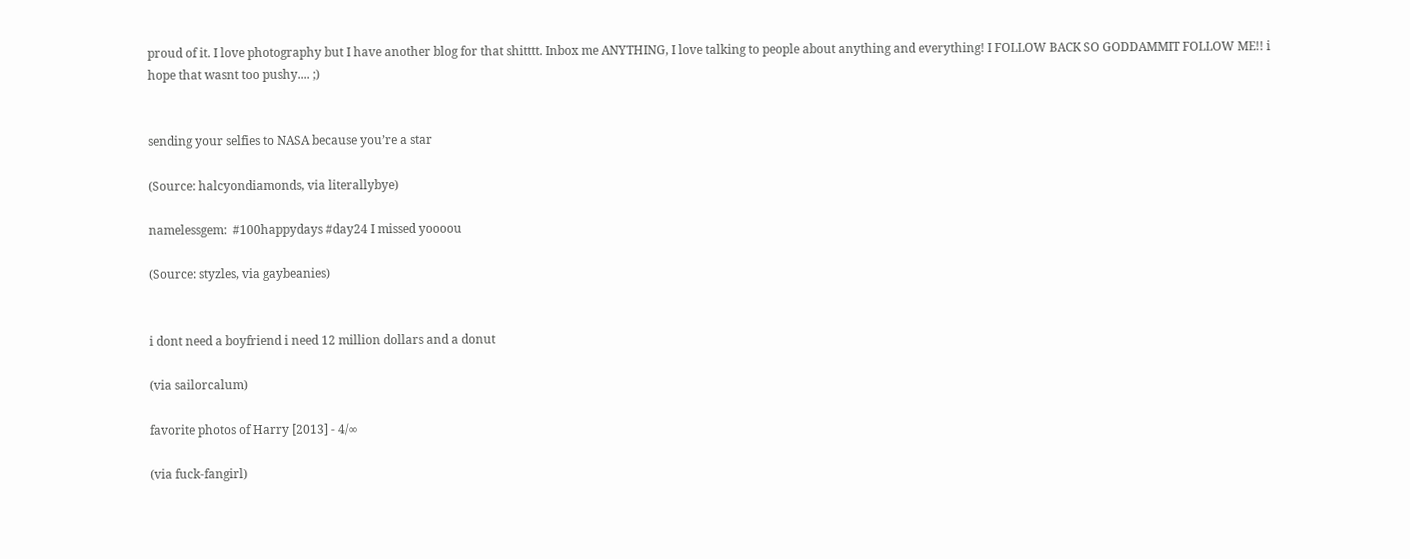proud of it. I love photography but I have another blog for that shitttt. Inbox me ANYTHING, I love talking to people about anything and everything! I FOLLOW BACK SO GODDAMMIT FOLLOW ME!! i hope that wasnt too pushy.... ;)


sending your selfies to NASA because you’re a star

(Source: halcyondiamonds, via literallybye)

namelessgem:  #100happydays #day24 I missed yoooou

(Source: styzles, via gaybeanies)


i dont need a boyfriend i need 12 million dollars and a donut

(via sailorcalum)

favorite photos of Harry [2013] - 4/∞

(via fuck-fangirl)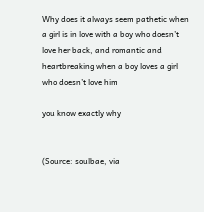Why does it always seem pathetic when a girl is in love with a boy who doesn’t love her back, and romantic and heartbreaking when a boy loves a girl who doesn’t love him

you know exactly why


(Source: soulbae, via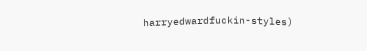harryedwardfuckin-styles)